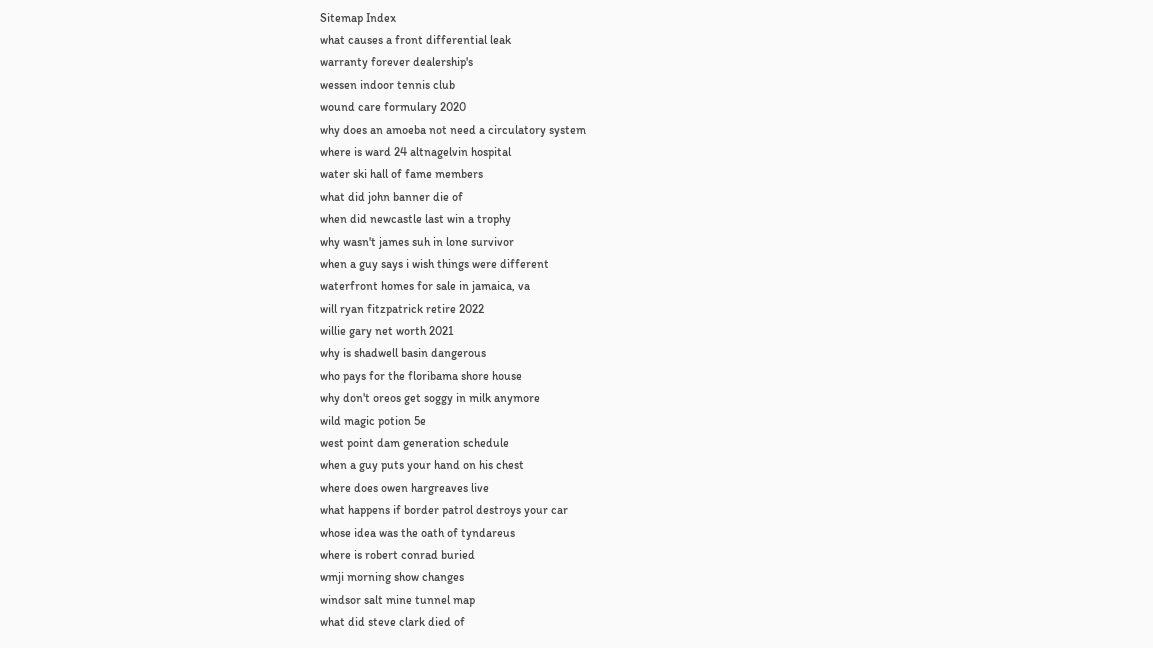Sitemap Index
what causes a front differential leak
warranty forever dealership's
wessen indoor tennis club
wound care formulary 2020
why does an amoeba not need a circulatory system
where is ward 24 altnagelvin hospital
water ski hall of fame members
what did john banner die of
when did newcastle last win a trophy
why wasn't james suh in lone survivor
when a guy says i wish things were different
waterfront homes for sale in jamaica, va
will ryan fitzpatrick retire 2022
willie gary net worth 2021
why is shadwell basin dangerous
who pays for the floribama shore house
why don't oreos get soggy in milk anymore
wild magic potion 5e
west point dam generation schedule
when a guy puts your hand on his chest
where does owen hargreaves live
what happens if border patrol destroys your car
whose idea was the oath of tyndareus
where is robert conrad buried
wmji morning show changes
windsor salt mine tunnel map
what did steve clark died of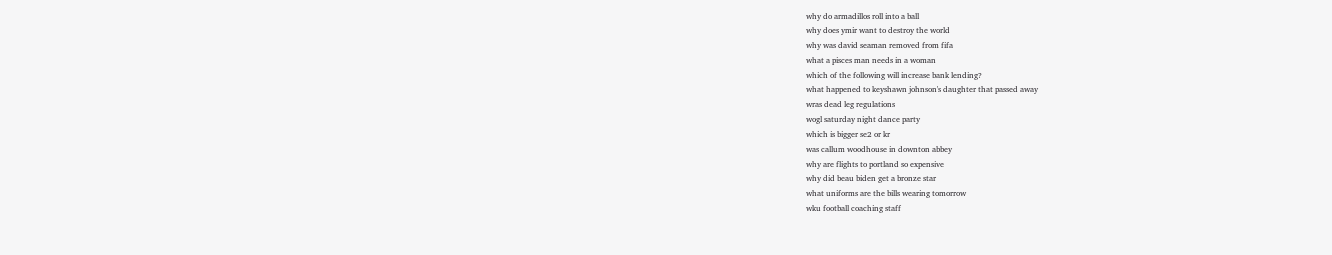why do armadillos roll into a ball
why does ymir want to destroy the world
why was david seaman removed from fifa
what a pisces man needs in a woman
which of the following will increase bank lending?
what happened to keyshawn johnson's daughter that passed away
wras dead leg regulations
wogl saturday night dance party
which is bigger se2 or kr
was callum woodhouse in downton abbey
why are flights to portland so expensive
why did beau biden get a bronze star
what uniforms are the bills wearing tomorrow
wku football coaching staff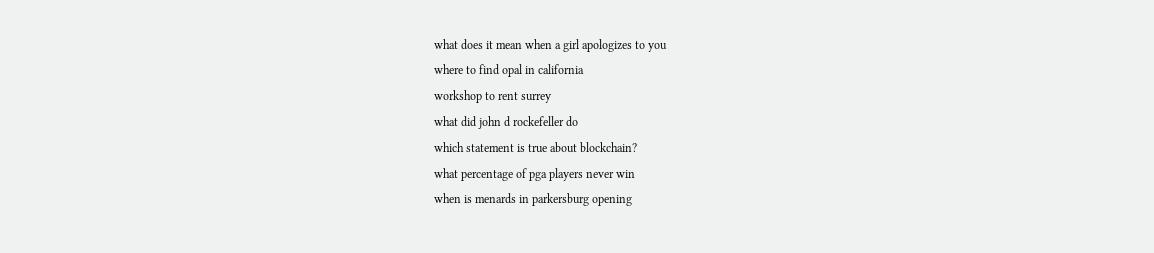what does it mean when a girl apologizes to you
where to find opal in california
workshop to rent surrey
what did john d rockefeller do
which statement is true about blockchain?
what percentage of pga players never win
when is menards in parkersburg opening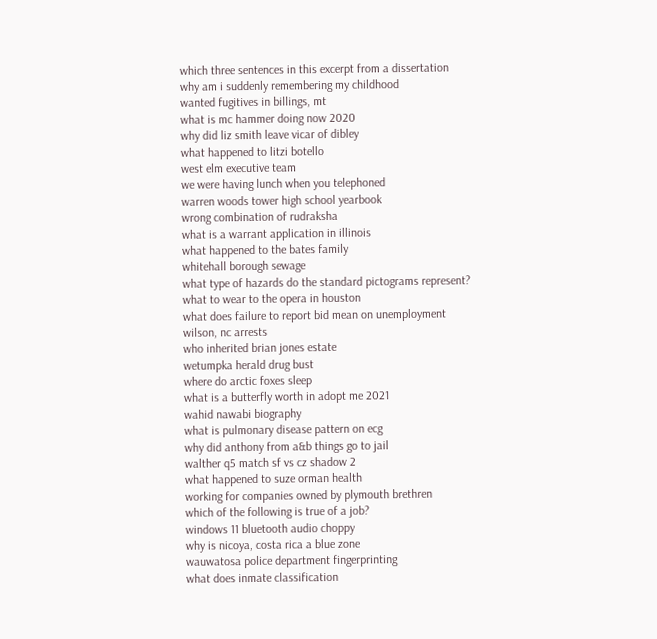which three sentences in this excerpt from a dissertation
why am i suddenly remembering my childhood
wanted fugitives in billings, mt
what is mc hammer doing now 2020
why did liz smith leave vicar of dibley
what happened to litzi botello
west elm executive team
we were having lunch when you telephoned
warren woods tower high school yearbook
wrong combination of rudraksha
what is a warrant application in illinois
what happened to the bates family
whitehall borough sewage
what type of hazards do the standard pictograms represent?
what to wear to the opera in houston
what does failure to report bid mean on unemployment
wilson, nc arrests
who inherited brian jones estate
wetumpka herald drug bust
where do arctic foxes sleep
what is a butterfly worth in adopt me 2021
wahid nawabi biography
what is pulmonary disease pattern on ecg
why did anthony from a&b things go to jail
walther q5 match sf vs cz shadow 2
what happened to suze orman health
working for companies owned by plymouth brethren
which of the following is true of a job?
windows 11 bluetooth audio choppy
why is nicoya, costa rica a blue zone
wauwatosa police department fingerprinting
what does inmate classification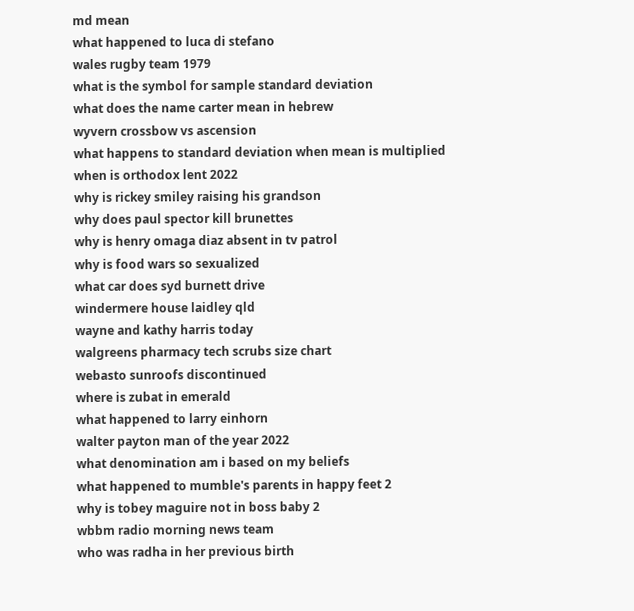md mean
what happened to luca di stefano
wales rugby team 1979
what is the symbol for sample standard deviation
what does the name carter mean in hebrew
wyvern crossbow vs ascension
what happens to standard deviation when mean is multiplied
when is orthodox lent 2022
why is rickey smiley raising his grandson
why does paul spector kill brunettes
why is henry omaga diaz absent in tv patrol
why is food wars so sexualized
what car does syd burnett drive
windermere house laidley qld
wayne and kathy harris today
walgreens pharmacy tech scrubs size chart
webasto sunroofs discontinued
where is zubat in emerald
what happened to larry einhorn
walter payton man of the year 2022
what denomination am i based on my beliefs
what happened to mumble's parents in happy feet 2
why is tobey maguire not in boss baby 2
wbbm radio morning news team
who was radha in her previous birth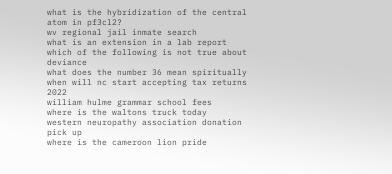what is the hybridization of the central atom in pf3cl2?
wv regional jail inmate search
what is an extension in a lab report
which of the following is not true about deviance
what does the number 36 mean spiritually
when will nc start accepting tax returns 2022
william hulme grammar school fees
where is the waltons truck today
western neuropathy association donation pick up
where is the cameroon lion pride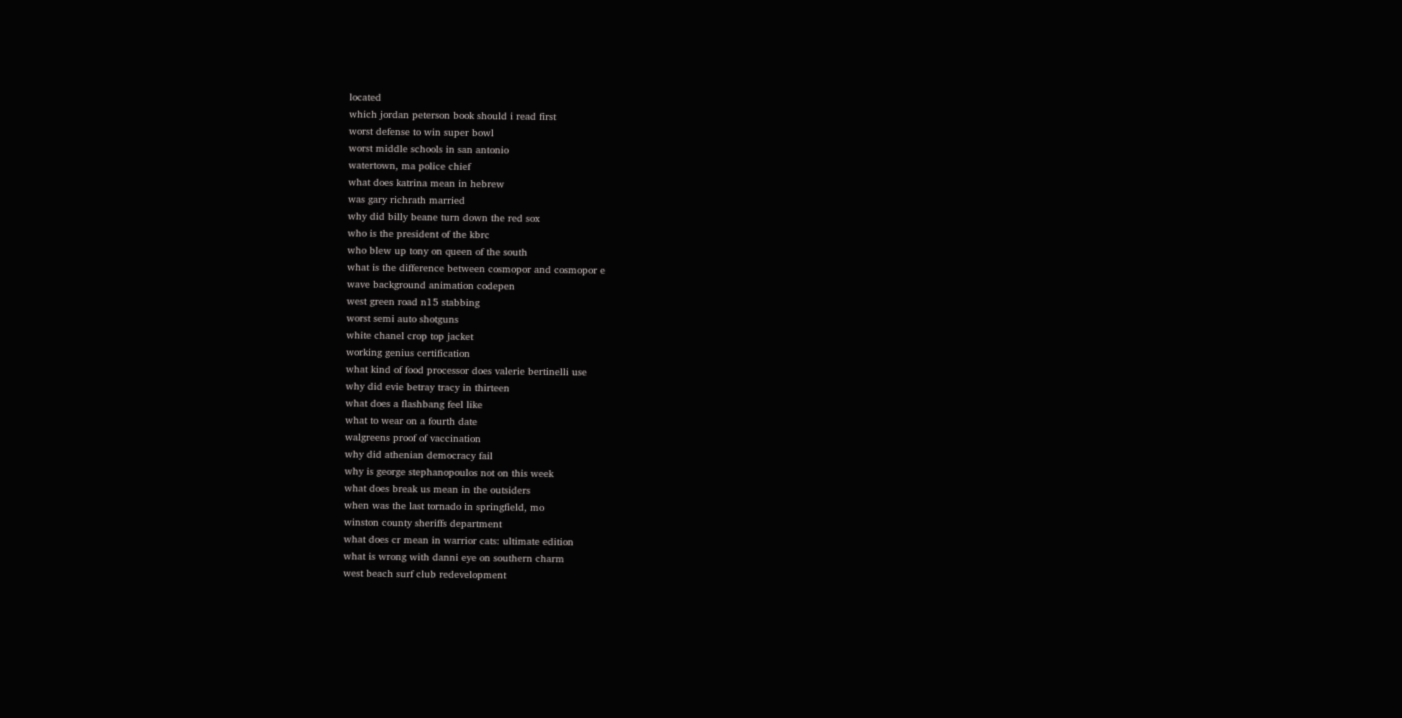located
which jordan peterson book should i read first
worst defense to win super bowl
worst middle schools in san antonio
watertown, ma police chief
what does katrina mean in hebrew
was gary richrath married
why did billy beane turn down the red sox
who is the president of the kbrc
who blew up tony on queen of the south
what is the difference between cosmopor and cosmopor e
wave background animation codepen
west green road n15 stabbing
worst semi auto shotguns
white chanel crop top jacket
working genius certification
what kind of food processor does valerie bertinelli use
why did evie betray tracy in thirteen
what does a flashbang feel like
what to wear on a fourth date
walgreens proof of vaccination
why did athenian democracy fail
why is george stephanopoulos not on this week
what does break us mean in the outsiders
when was the last tornado in springfield, mo
winston county sheriffs department
what does cr mean in warrior cats: ultimate edition
what is wrong with danni eye on southern charm
west beach surf club redevelopment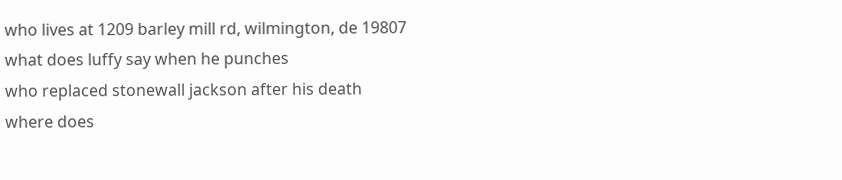who lives at 1209 barley mill rd, wilmington, de 19807
what does luffy say when he punches
who replaced stonewall jackson after his death
where does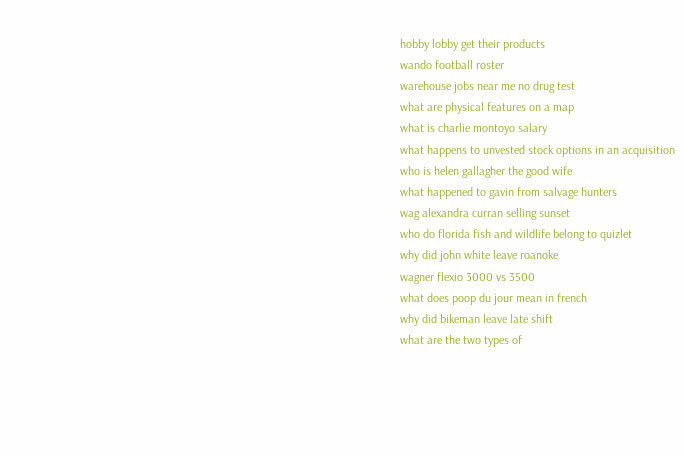hobby lobby get their products
wando football roster
warehouse jobs near me no drug test
what are physical features on a map
what is charlie montoyo salary
what happens to unvested stock options in an acquisition
who is helen gallagher the good wife
what happened to gavin from salvage hunters
wag alexandra curran selling sunset
who do florida fish and wildlife belong to quizlet
why did john white leave roanoke
wagner flexio 3000 vs 3500
what does poop du jour mean in french
why did bikeman leave late shift
what are the two types of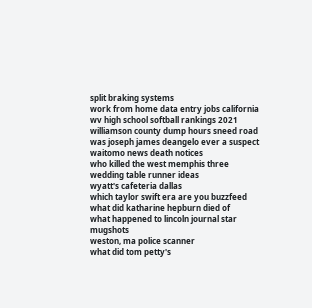split braking systems
work from home data entry jobs california
wv high school softball rankings 2021
williamson county dump hours sneed road
was joseph james deangelo ever a suspect
waitomo news death notices
who killed the west memphis three
wedding table runner ideas
wyatt's cafeteria dallas
which taylor swift era are you buzzfeed
what did katharine hepburn died of
what happened to lincoln journal star mugshots
weston, ma police scanner
what did tom petty's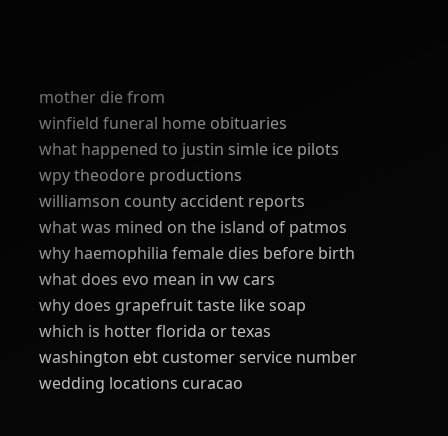mother die from
winfield funeral home obituaries
what happened to justin simle ice pilots
wpy theodore productions
williamson county accident reports
what was mined on the island of patmos
why haemophilia female dies before birth
what does evo mean in vw cars
why does grapefruit taste like soap
which is hotter florida or texas
washington ebt customer service number
wedding locations curacao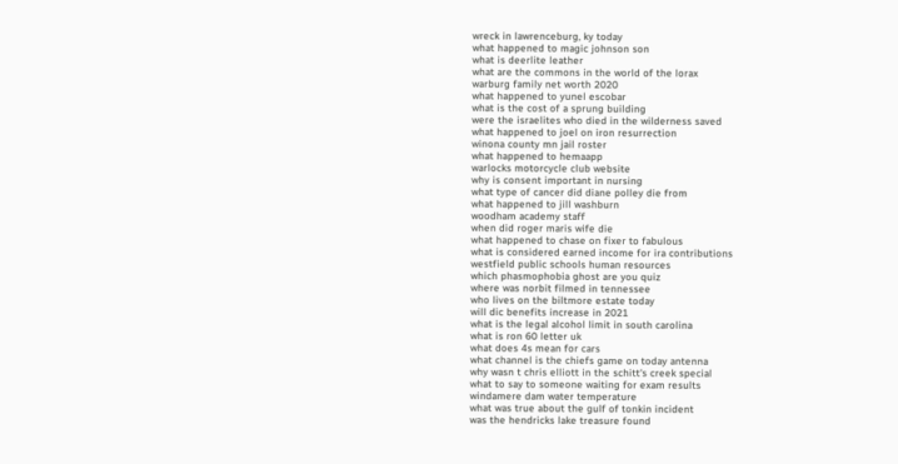wreck in lawrenceburg, ky today
what happened to magic johnson son
what is deerlite leather
what are the commons in the world of the lorax
warburg family net worth 2020
what happened to yunel escobar
what is the cost of a sprung building
were the israelites who died in the wilderness saved
what happened to joel on iron resurrection
winona county mn jail roster
what happened to hemaapp
warlocks motorcycle club website
why is consent important in nursing
what type of cancer did diane polley die from
what happened to jill washburn
woodham academy staff
when did roger maris wife die
what happened to chase on fixer to fabulous
what is considered earned income for ira contributions
westfield public schools human resources
which phasmophobia ghost are you quiz
where was norbit filmed in tennessee
who lives on the biltmore estate today
will dic benefits increase in 2021
what is the legal alcohol limit in south carolina
what is ron 60 letter uk
what does 4s mean for cars
what channel is the chiefs game on today antenna
why wasn t chris elliott in the schitt's creek special
what to say to someone waiting for exam results
windamere dam water temperature
what was true about the gulf of tonkin incident
was the hendricks lake treasure found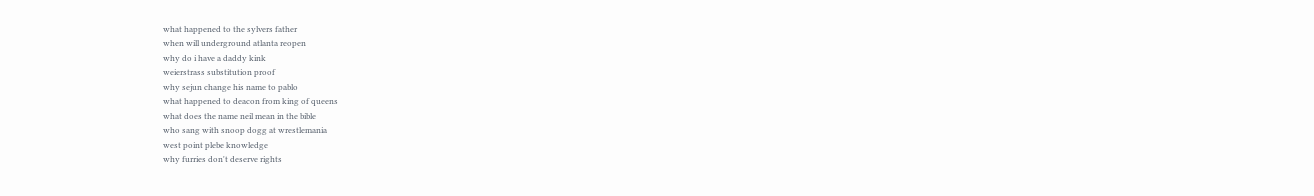what happened to the sylvers father
when will underground atlanta reopen
why do i have a daddy kink
weierstrass substitution proof
why sejun change his name to pablo
what happened to deacon from king of queens
what does the name neil mean in the bible
who sang with snoop dogg at wrestlemania
west point plebe knowledge
why furries don't deserve rights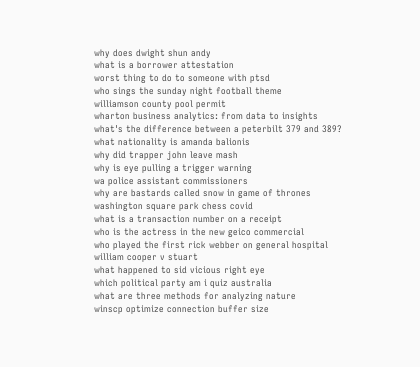why does dwight shun andy
what is a borrower attestation
worst thing to do to someone with ptsd
who sings the sunday night football theme
williamson county pool permit
wharton business analytics: from data to insights
what's the difference between a peterbilt 379 and 389?
what nationality is amanda balionis
why did trapper john leave mash
why is eye pulling a trigger warning
wa police assistant commissioners
why are bastards called snow in game of thrones
washington square park chess covid
what is a transaction number on a receipt
who is the actress in the new geico commercial
who played the first rick webber on general hospital
william cooper v stuart
what happened to sid vicious right eye
which political party am i quiz australia
what are three methods for analyzing nature
winscp optimize connection buffer size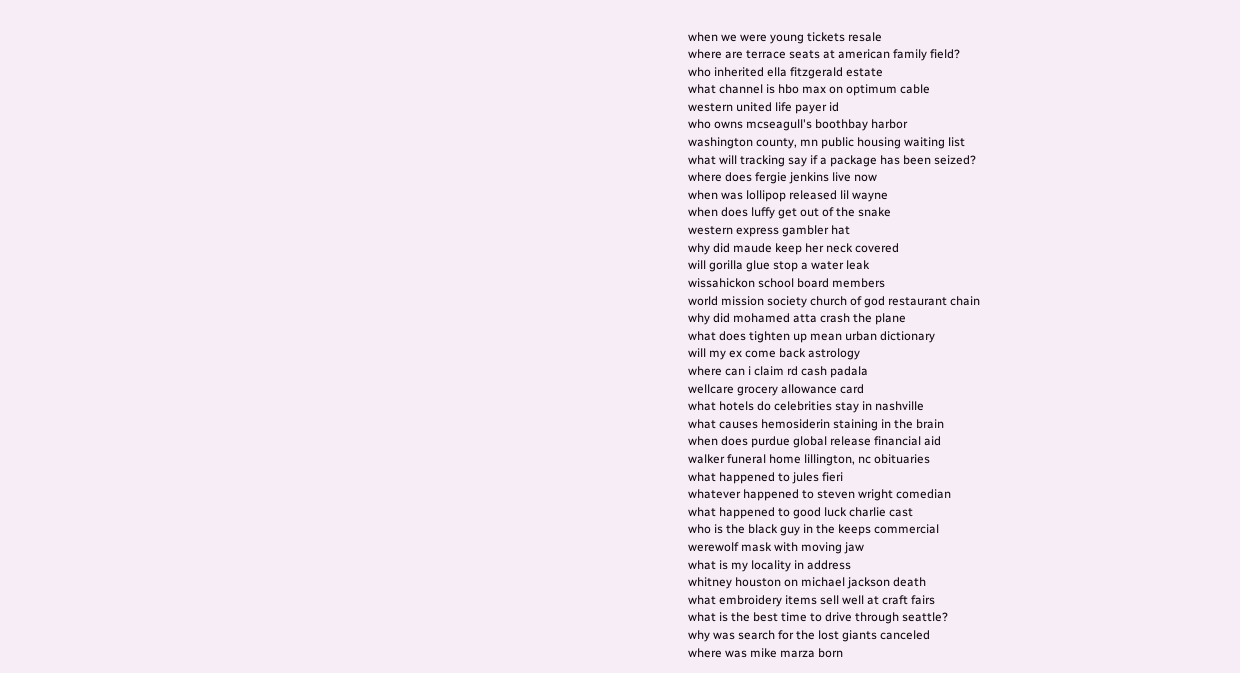when we were young tickets resale
where are terrace seats at american family field?
who inherited ella fitzgerald estate
what channel is hbo max on optimum cable
western united life payer id
who owns mcseagull's boothbay harbor
washington county, mn public housing waiting list
what will tracking say if a package has been seized?
where does fergie jenkins live now
when was lollipop released lil wayne
when does luffy get out of the snake
western express gambler hat
why did maude keep her neck covered
will gorilla glue stop a water leak
wissahickon school board members
world mission society church of god restaurant chain
why did mohamed atta crash the plane
what does tighten up mean urban dictionary
will my ex come back astrology
where can i claim rd cash padala
wellcare grocery allowance card
what hotels do celebrities stay in nashville
what causes hemosiderin staining in the brain
when does purdue global release financial aid
walker funeral home lillington, nc obituaries
what happened to jules fieri
whatever happened to steven wright comedian
what happened to good luck charlie cast
who is the black guy in the keeps commercial
werewolf mask with moving jaw
what is my locality in address
whitney houston on michael jackson death
what embroidery items sell well at craft fairs
what is the best time to drive through seattle?
why was search for the lost giants canceled
where was mike marza born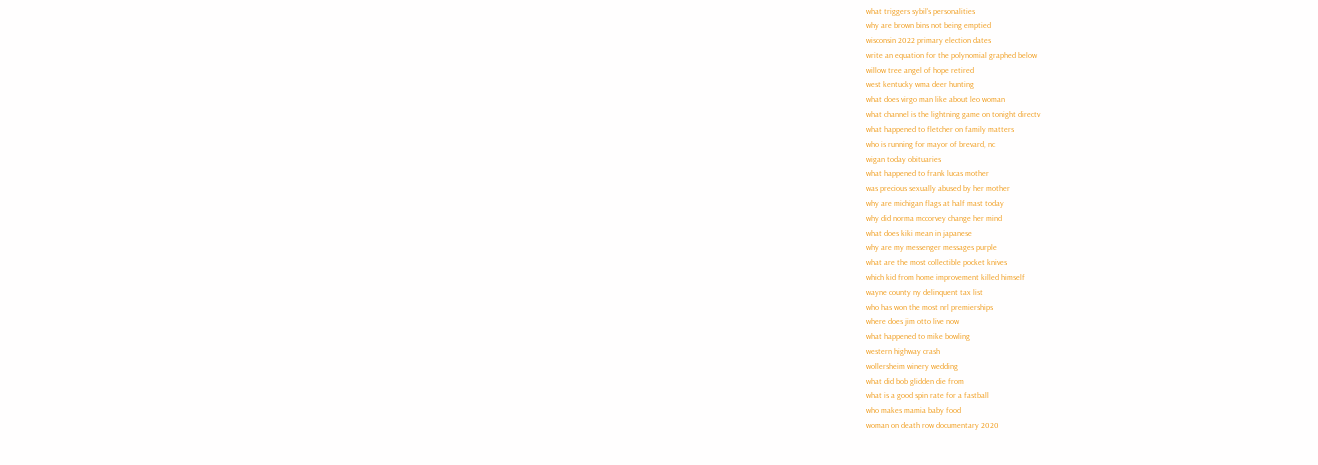what triggers sybil's personalities
why are brown bins not being emptied
wisconsin 2022 primary election dates
write an equation for the polynomial graphed below
willow tree angel of hope retired
west kentucky wma deer hunting
what does virgo man like about leo woman
what channel is the lightning game on tonight directv
what happened to fletcher on family matters
who is running for mayor of brevard, nc
wigan today obituaries
what happened to frank lucas mother
was precious sexually abused by her mother
why are michigan flags at half mast today
why did norma mccorvey change her mind
what does kiki mean in japanese
why are my messenger messages purple
what are the most collectible pocket knives
which kid from home improvement killed himself
wayne county ny delinquent tax list
who has won the most nrl premierships
where does jim otto live now
what happened to mike bowling
western highway crash
wollersheim winery wedding
what did bob glidden die from
what is a good spin rate for a fastball
who makes mamia baby food
woman on death row documentary 2020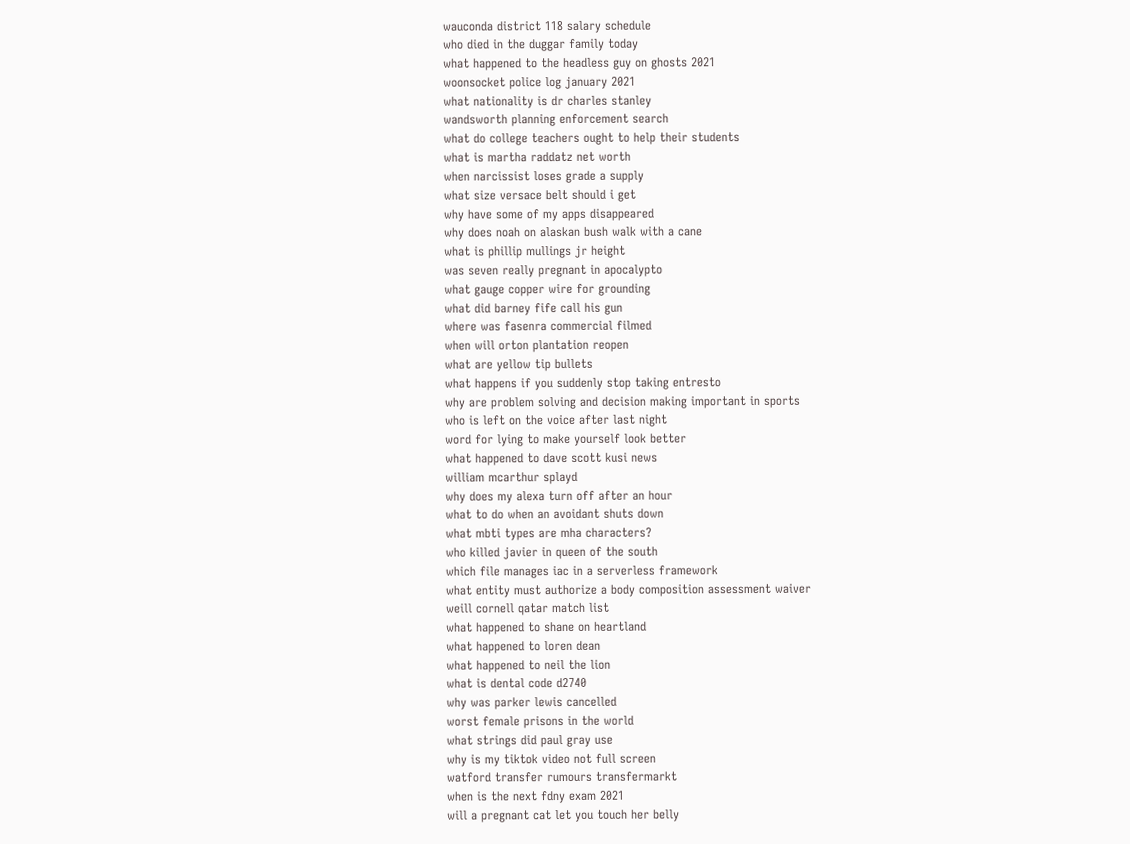wauconda district 118 salary schedule
who died in the duggar family today
what happened to the headless guy on ghosts 2021
woonsocket police log january 2021
what nationality is dr charles stanley
wandsworth planning enforcement search
what do college teachers ought to help their students
what is martha raddatz net worth
when narcissist loses grade a supply
what size versace belt should i get
why have some of my apps disappeared
why does noah on alaskan bush walk with a cane
what is phillip mullings jr height
was seven really pregnant in apocalypto
what gauge copper wire for grounding
what did barney fife call his gun
where was fasenra commercial filmed
when will orton plantation reopen
what are yellow tip bullets
what happens if you suddenly stop taking entresto
why are problem solving and decision making important in sports
who is left on the voice after last night
word for lying to make yourself look better
what happened to dave scott kusi news
william mcarthur splayd
why does my alexa turn off after an hour
what to do when an avoidant shuts down
what mbti types are mha characters?
who killed javier in queen of the south
which file manages iac in a serverless framework
what entity must authorize a body composition assessment waiver
weill cornell qatar match list
what happened to shane on heartland
what happened to loren dean
what happened to neil the lion
what is dental code d2740
why was parker lewis cancelled
worst female prisons in the world
what strings did paul gray use
why is my tiktok video not full screen
watford transfer rumours transfermarkt
when is the next fdny exam 2021
will a pregnant cat let you touch her belly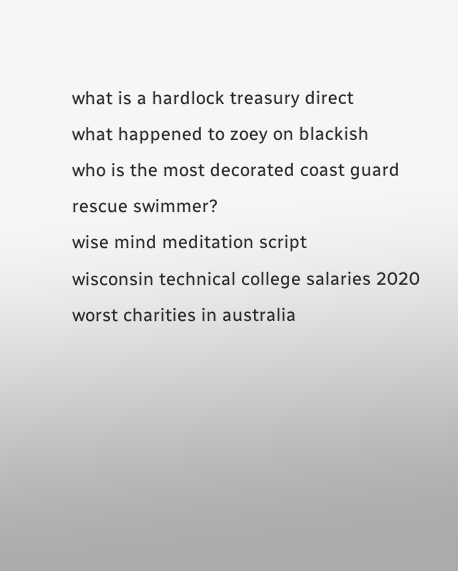what is a hardlock treasury direct
what happened to zoey on blackish
who is the most decorated coast guard rescue swimmer?
wise mind meditation script
wisconsin technical college salaries 2020
worst charities in australia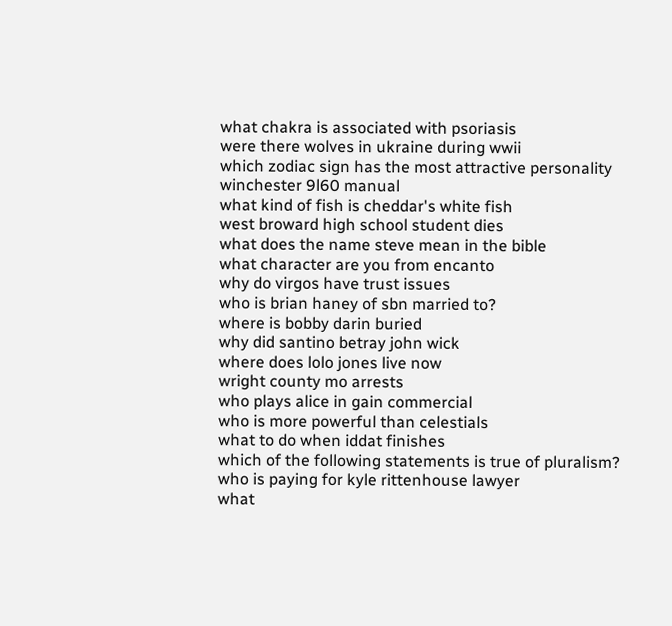what chakra is associated with psoriasis
were there wolves in ukraine during wwii
which zodiac sign has the most attractive personality
winchester 9l60 manual
what kind of fish is cheddar's white fish
west broward high school student dies
what does the name steve mean in the bible
what character are you from encanto
why do virgos have trust issues
who is brian haney of sbn married to?
where is bobby darin buried
why did santino betray john wick
where does lolo jones live now
wright county mo arrests
who plays alice in gain commercial
who is more powerful than celestials
what to do when iddat finishes
which of the following statements is true of pluralism?
who is paying for kyle rittenhouse lawyer
what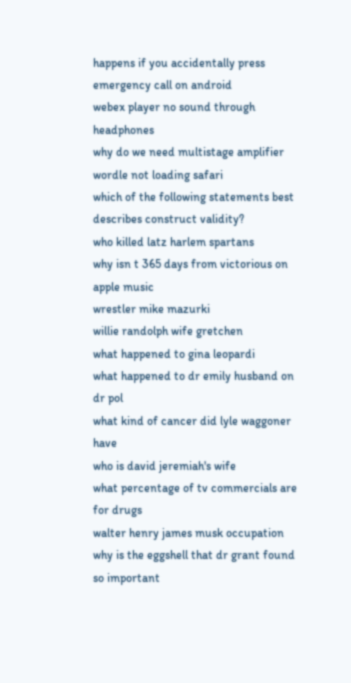happens if you accidentally press emergency call on android
webex player no sound through headphones
why do we need multistage amplifier
wordle not loading safari
which of the following statements best describes construct validity?
who killed latz harlem spartans
why isn t 365 days from victorious on apple music
wrestler mike mazurki
willie randolph wife gretchen
what happened to gina leopardi
what happened to dr emily husband on dr pol
what kind of cancer did lyle waggoner have
who is david jeremiah's wife
what percentage of tv commercials are for drugs
walter henry james musk occupation
why is the eggshell that dr grant found so important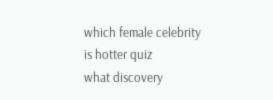which female celebrity is hotter quiz
what discovery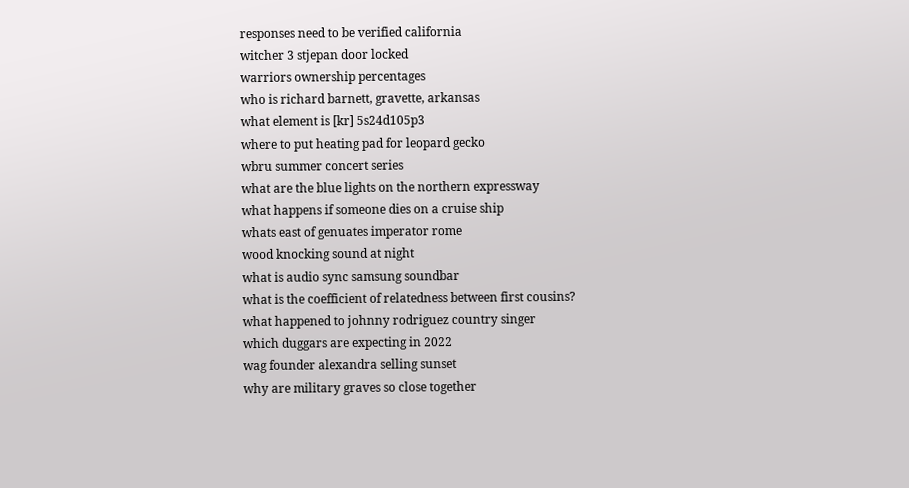responses need to be verified california
witcher 3 stjepan door locked
warriors ownership percentages
who is richard barnett, gravette, arkansas
what element is [kr] 5s24d105p3
where to put heating pad for leopard gecko
wbru summer concert series
what are the blue lights on the northern expressway
what happens if someone dies on a cruise ship
whats east of genuates imperator rome
wood knocking sound at night
what is audio sync samsung soundbar
what is the coefficient of relatedness between first cousins?
what happened to johnny rodriguez country singer
which duggars are expecting in 2022
wag founder alexandra selling sunset
why are military graves so close together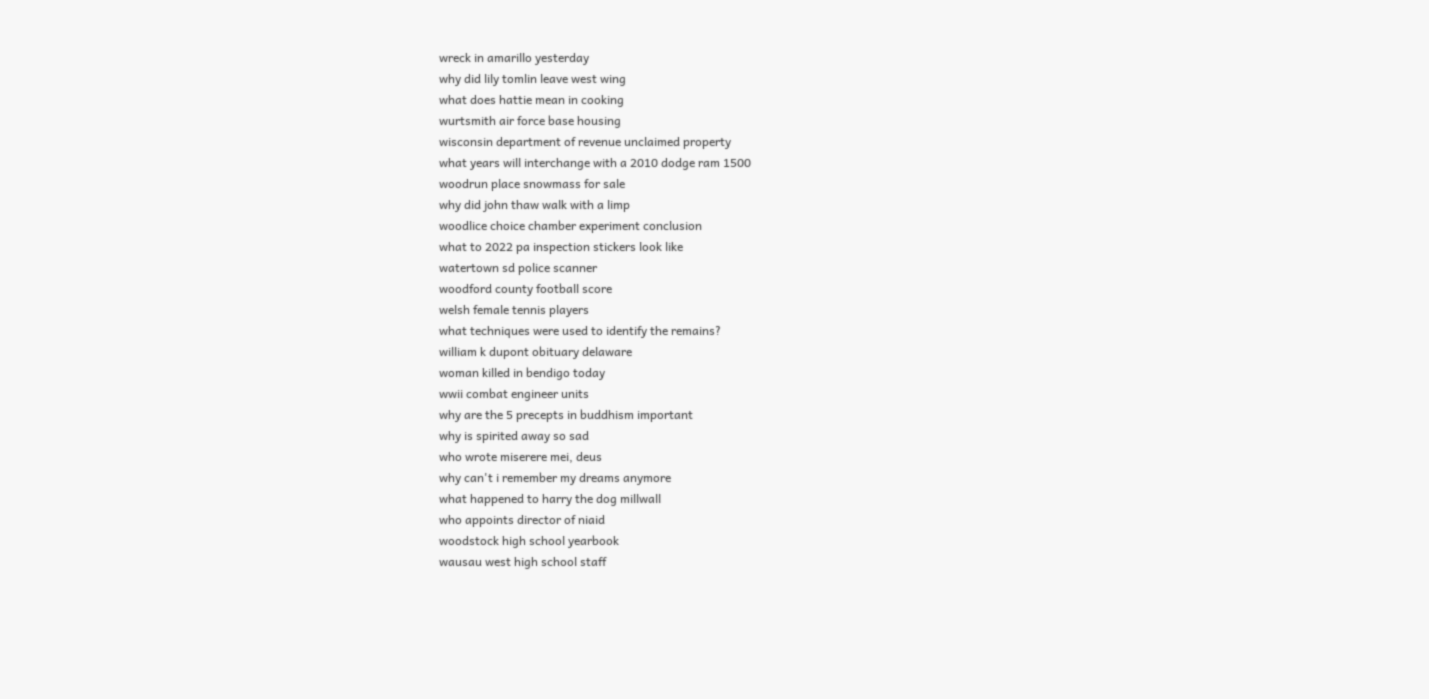wreck in amarillo yesterday
why did lily tomlin leave west wing
what does hattie mean in cooking
wurtsmith air force base housing
wisconsin department of revenue unclaimed property
what years will interchange with a 2010 dodge ram 1500
woodrun place snowmass for sale
why did john thaw walk with a limp
woodlice choice chamber experiment conclusion
what to 2022 pa inspection stickers look like
watertown sd police scanner
woodford county football score
welsh female tennis players
what techniques were used to identify the remains?
william k dupont obituary delaware
woman killed in bendigo today
wwii combat engineer units
why are the 5 precepts in buddhism important
why is spirited away so sad
who wrote miserere mei, deus
why can't i remember my dreams anymore
what happened to harry the dog millwall
who appoints director of niaid
woodstock high school yearbook
wausau west high school staff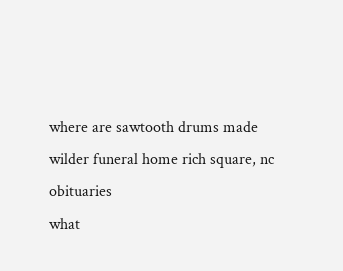where are sawtooth drums made
wilder funeral home rich square, nc obituaries
what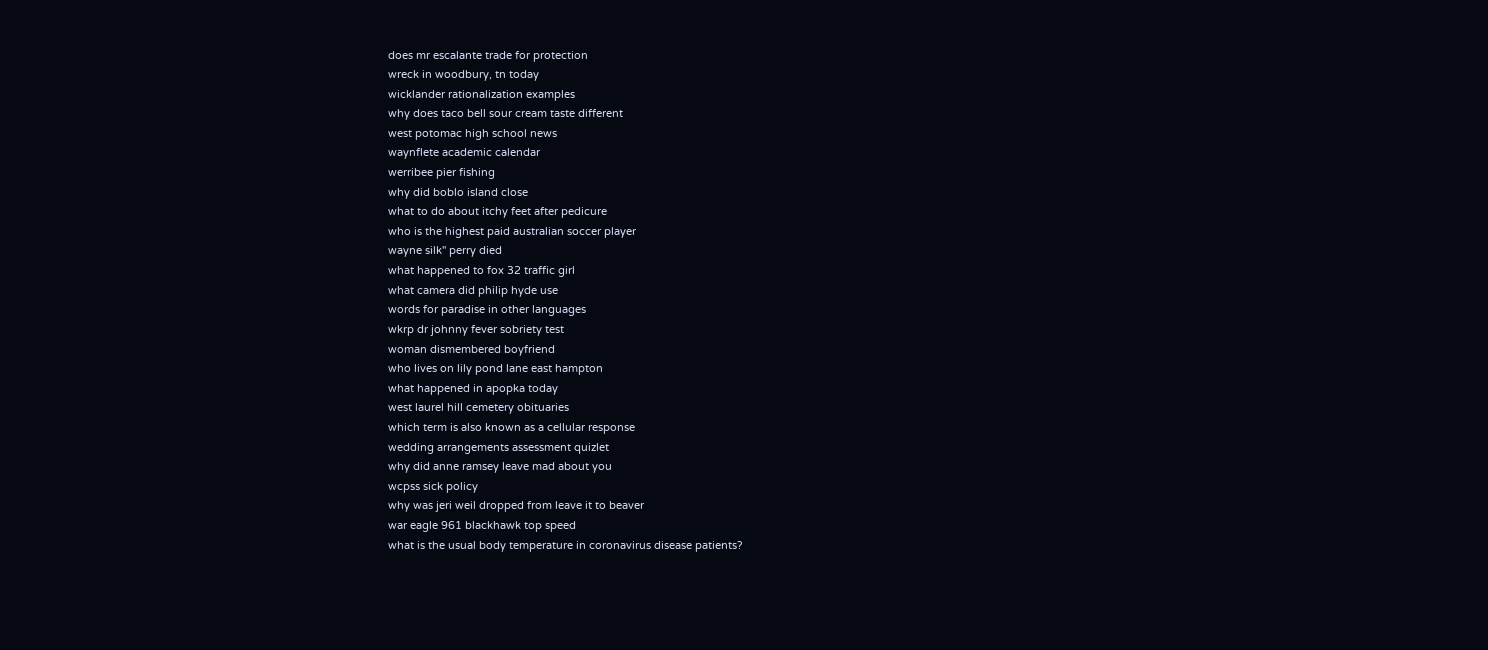does mr escalante trade for protection
wreck in woodbury, tn today
wicklander rationalization examples
why does taco bell sour cream taste different
west potomac high school news
waynflete academic calendar
werribee pier fishing
why did boblo island close
what to do about itchy feet after pedicure
who is the highest paid australian soccer player
wayne silk'' perry died
what happened to fox 32 traffic girl
what camera did philip hyde use
words for paradise in other languages
wkrp dr johnny fever sobriety test
woman dismembered boyfriend
who lives on lily pond lane east hampton
what happened in apopka today
west laurel hill cemetery obituaries
which term is also known as a cellular response
wedding arrangements assessment quizlet
why did anne ramsey leave mad about you
wcpss sick policy
why was jeri weil dropped from leave it to beaver
war eagle 961 blackhawk top speed
what is the usual body temperature in coronavirus disease patients?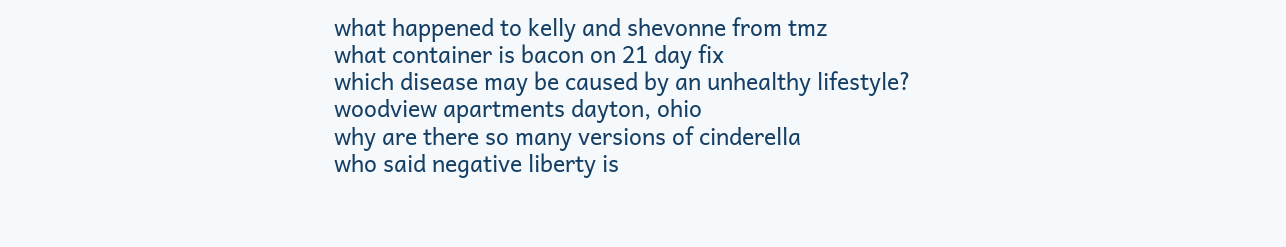what happened to kelly and shevonne from tmz
what container is bacon on 21 day fix
which disease may be caused by an unhealthy lifestyle?
woodview apartments dayton, ohio
why are there so many versions of cinderella
who said negative liberty is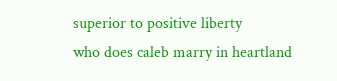superior to positive liberty
who does caleb marry in heartland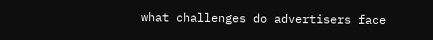what challenges do advertisers face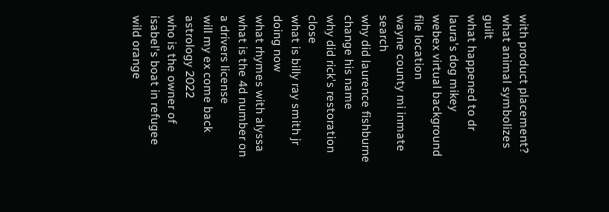with product placement?
what animal symbolizes guilt
what happened to dr laura's dog mikey
webex virtual background file location
wayne county mi inmate search
why did laurence fishburne change his name
why did rick's restoration close
what is billy ray smith jr doing now
what rhymes with alyssa
what is the 4d number on a drivers license
will my ex come back astrology 2022
who is the owner of isabel's boat in refugee
wild orange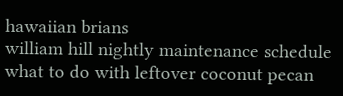hawaiian brians
william hill nightly maintenance schedule
what to do with leftover coconut pecan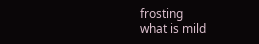frosting
what is mild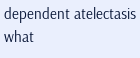dependent atelectasis
what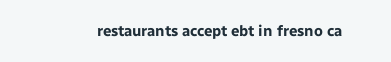restaurants accept ebt in fresno ca